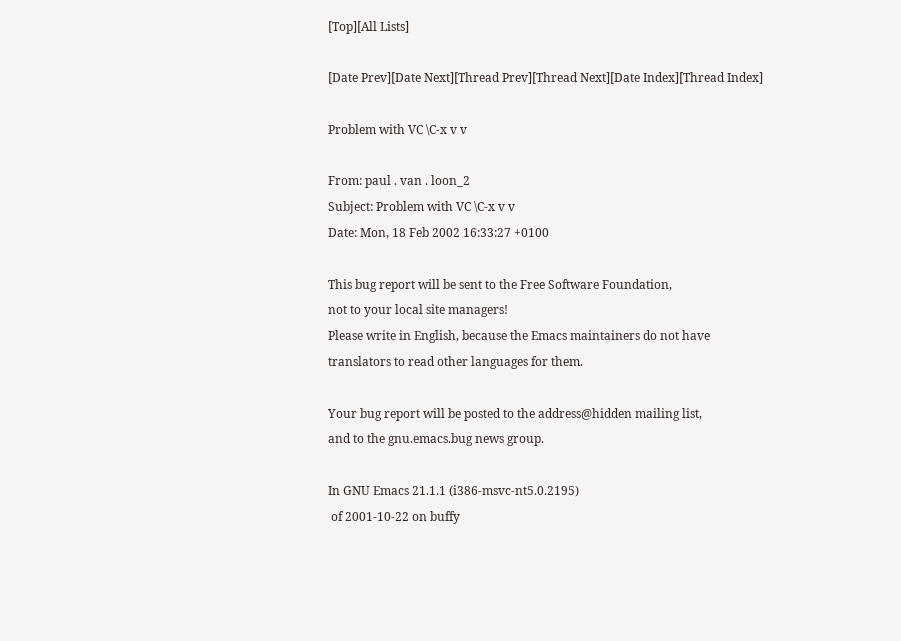[Top][All Lists]

[Date Prev][Date Next][Thread Prev][Thread Next][Date Index][Thread Index]

Problem with VC \C-x v v

From: paul . van . loon_2
Subject: Problem with VC \C-x v v
Date: Mon, 18 Feb 2002 16:33:27 +0100

This bug report will be sent to the Free Software Foundation,
not to your local site managers!
Please write in English, because the Emacs maintainers do not have
translators to read other languages for them.

Your bug report will be posted to the address@hidden mailing list,
and to the gnu.emacs.bug news group.

In GNU Emacs 21.1.1 (i386-msvc-nt5.0.2195)
 of 2001-10-22 on buffy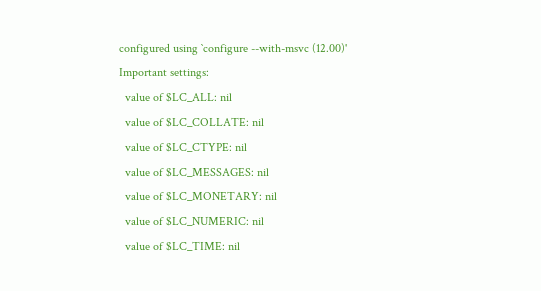configured using `configure --with-msvc (12.00)'
Important settings:
  value of $LC_ALL: nil
  value of $LC_COLLATE: nil
  value of $LC_CTYPE: nil
  value of $LC_MESSAGES: nil
  value of $LC_MONETARY: nil
  value of $LC_NUMERIC: nil
  value of $LC_TIME: nil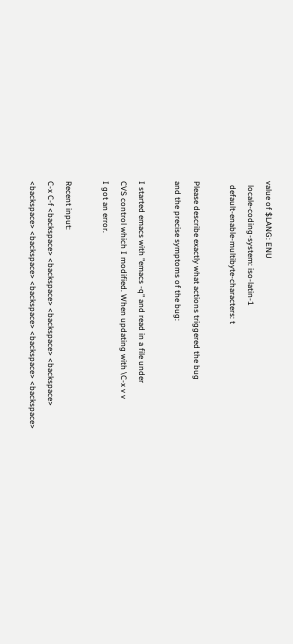value of $LANG: ENU
  locale-coding-system: iso-latin-1
  default-enable-multibyte-characters: t

Please describe exactly what actions triggered the bug
and the precise symptoms of the bug:

I started emacs with "emacs -q" and read in a file under
CVS control which I modified. When updating with \C-x v v
I got an error.

Recent input:
C-x C-f <backspace> <backspace> <backspace> <backspace>
<backspace> <backspace> <backspace> <backspace> <backspace>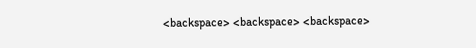<backspace> <backspace> <backspace>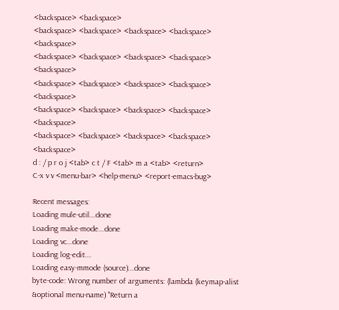<backspace> <backspace>
<backspace> <backspace> <backspace> <backspace> <backspace>
<backspace> <backspace> <backspace> <backspace> <backspace>
<backspace> <backspace> <backspace> <backspace> <backspace>
<backspace> <backspace> <backspace> <backspace> <backspace>
<backspace> <backspace> <backspace> <backspace> <backspace>
d : / p r o j <tab> c t / F <tab> m a <tab> <return>
C-x v v <menu-bar> <help-menu> <report-emacs-bug>

Recent messages:
Loading mule-util...done
Loading make-mode...done
Loading vc...done
Loading log-edit...
Loading easy-mmode (source)...done
byte-code: Wrong number of arguments: (lambda (keymap-alist &optional menu-name) "Return a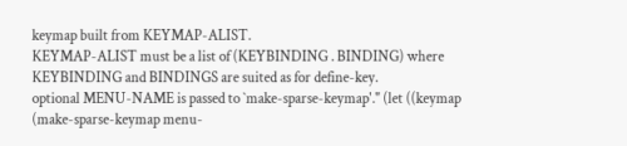keymap built from KEYMAP-ALIST.
KEYMAP-ALIST must be a list of (KEYBINDING . BINDING) where
KEYBINDING and BINDINGS are suited as for define-key.
optional MENU-NAME is passed to `make-sparse-keymap'." (let ((keymap (make-sparse-keymap menu-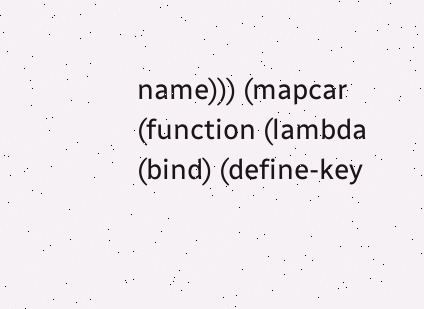name))) (mapcar (function (lambda (bind) (define-key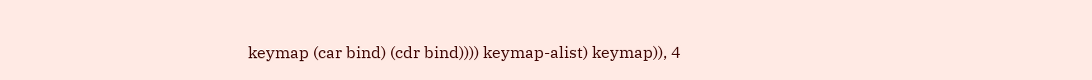keymap (car bind) (cdr bind)))) keymap-alist) keymap)), 4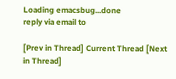Loading emacsbug...done
reply via email to

[Prev in Thread] Current Thread [Next in Thread]